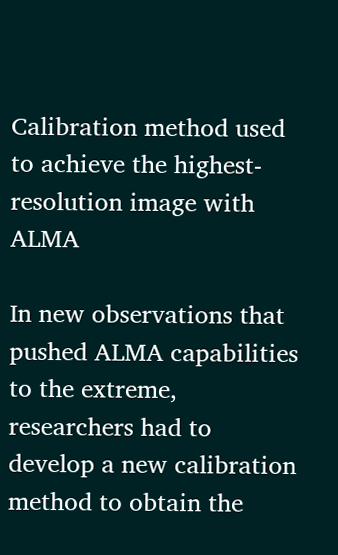Calibration method used to achieve the highest-resolution image with ALMA

In new observations that pushed ALMA capabilities to the extreme, researchers had to develop a new calibration method to obtain the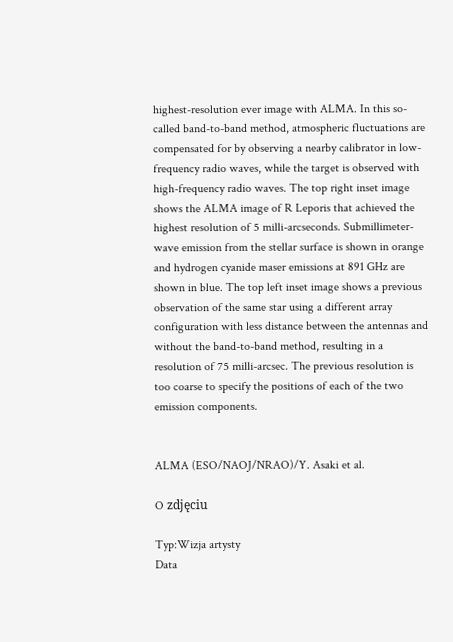highest-resolution ever image with ALMA. In this so-called band-to-band method, atmospheric fluctuations are compensated for by observing a nearby calibrator in low-frequency radio waves, while the target is observed with high-frequency radio waves. The top right inset image shows the ALMA image of R Leporis that achieved the highest resolution of 5 milli-arcseconds. Submillimeter-wave emission from the stellar surface is shown in orange and hydrogen cyanide maser emissions at 891 GHz are shown in blue. The top left inset image shows a previous observation of the same star using a different array configuration with less distance between the antennas and without the band-to-band method, resulting in a resolution of 75 milli-arcsec. The previous resolution is too coarse to specify the positions of each of the two emission components.


ALMA (ESO/NAOJ/NRAO)/Y. Asaki et al.

O zdjęciu

Typ:Wizja artysty
Data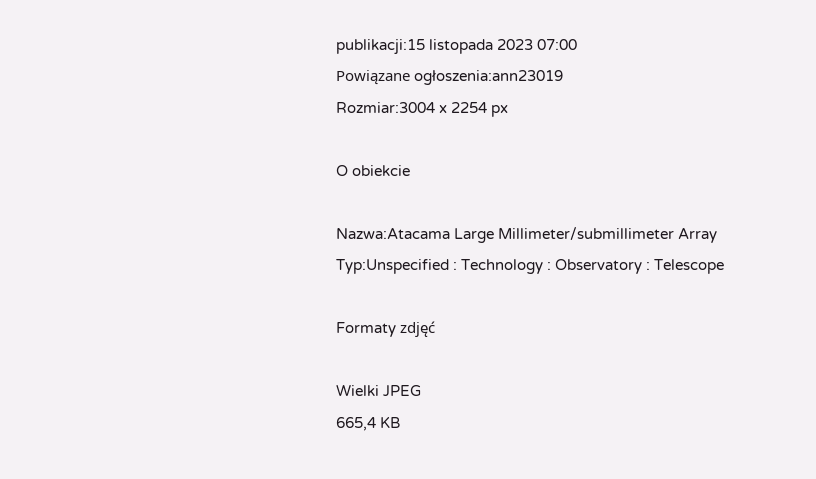publikacji:15 listopada 2023 07:00
Powiązane ogłoszenia:ann23019
Rozmiar:3004 x 2254 px

O obiekcie

Nazwa:Atacama Large Millimeter/submillimeter Array
Typ:Unspecified : Technology : Observatory : Telescope

Formaty zdjęć

Wielki JPEG
665,4 KB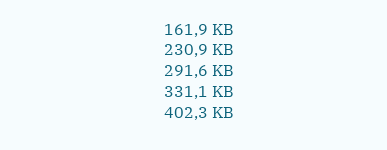161,9 KB
230,9 KB
291,6 KB
331,1 KB
402,3 KB